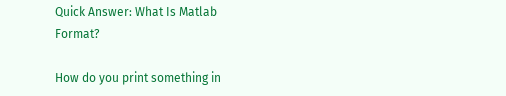Quick Answer: What Is Matlab Format?

How do you print something in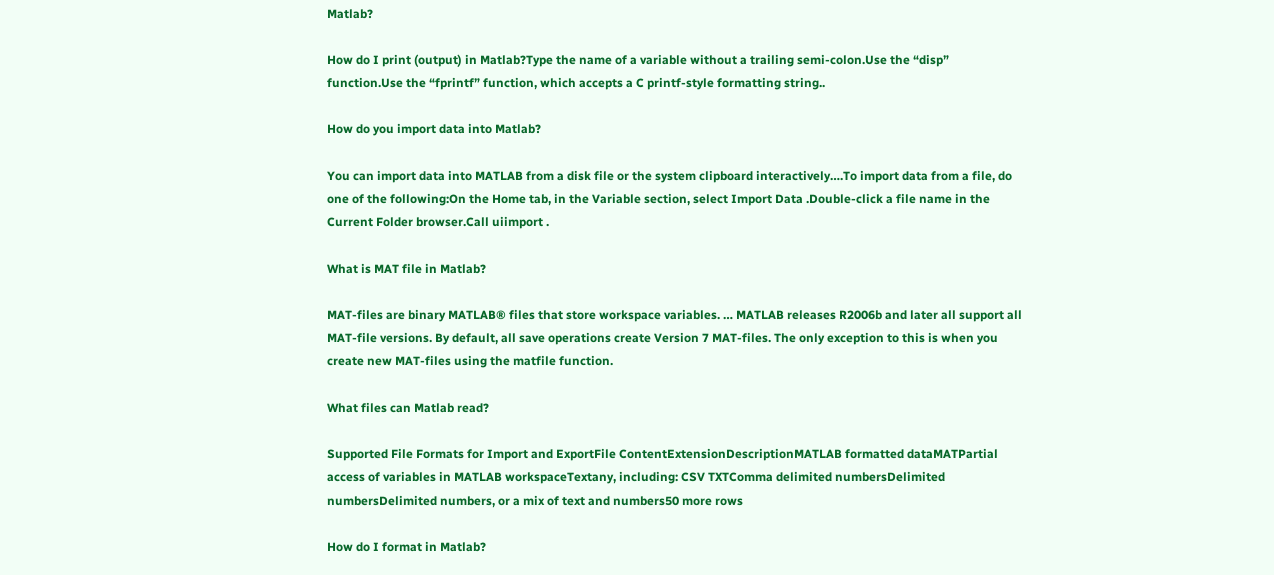Matlab?

How do I print (output) in Matlab?Type the name of a variable without a trailing semi-colon.Use the “disp” function.Use the “fprintf” function, which accepts a C printf-style formatting string..

How do you import data into Matlab?

You can import data into MATLAB from a disk file or the system clipboard interactively….To import data from a file, do one of the following:On the Home tab, in the Variable section, select Import Data .Double-click a file name in the Current Folder browser.Call uiimport .

What is MAT file in Matlab?

MAT-files are binary MATLAB® files that store workspace variables. … MATLAB releases R2006b and later all support all MAT-file versions. By default, all save operations create Version 7 MAT-files. The only exception to this is when you create new MAT-files using the matfile function.

What files can Matlab read?

Supported File Formats for Import and ExportFile ContentExtensionDescriptionMATLAB formatted dataMATPartial access of variables in MATLAB workspaceTextany, including: CSV TXTComma delimited numbersDelimited numbersDelimited numbers, or a mix of text and numbers50 more rows

How do I format in Matlab?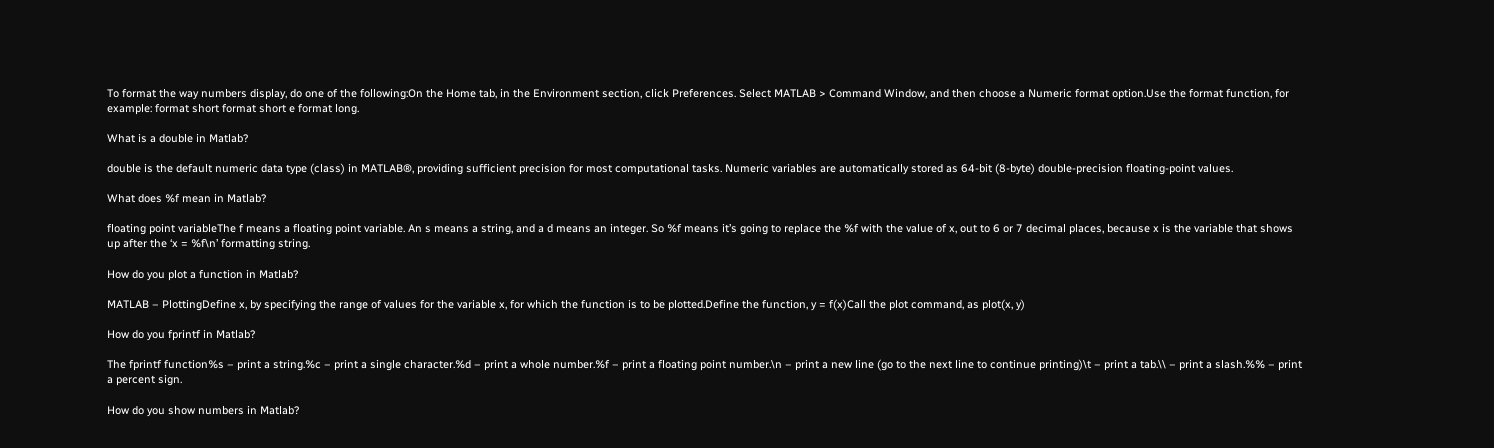To format the way numbers display, do one of the following:On the Home tab, in the Environment section, click Preferences. Select MATLAB > Command Window, and then choose a Numeric format option.Use the format function, for example: format short format short e format long.

What is a double in Matlab?

double is the default numeric data type (class) in MATLAB®, providing sufficient precision for most computational tasks. Numeric variables are automatically stored as 64-bit (8-byte) double-precision floating-point values.

What does %f mean in Matlab?

floating point variableThe f means a floating point variable. An s means a string, and a d means an integer. So %f means it’s going to replace the %f with the value of x, out to 6 or 7 decimal places, because x is the variable that shows up after the ‘x = %f\n’ formatting string.

How do you plot a function in Matlab?

MATLAB – PlottingDefine x, by specifying the range of values for the variable x, for which the function is to be plotted.Define the function, y = f(x)Call the plot command, as plot(x, y)

How do you fprintf in Matlab?

The fprintf function%s – print a string.%c – print a single character.%d – print a whole number.%f – print a floating point number.\n – print a new line (go to the next line to continue printing)\t – print a tab.\\ – print a slash.%% – print a percent sign.

How do you show numbers in Matlab?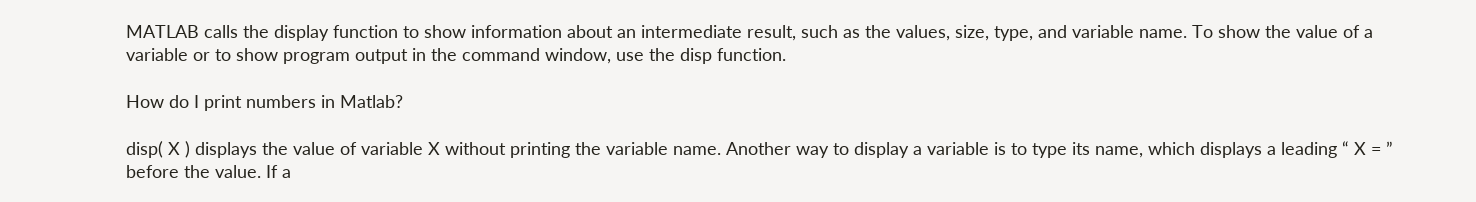MATLAB calls the display function to show information about an intermediate result, such as the values, size, type, and variable name. To show the value of a variable or to show program output in the command window, use the disp function.

How do I print numbers in Matlab?

disp( X ) displays the value of variable X without printing the variable name. Another way to display a variable is to type its name, which displays a leading “ X = ” before the value. If a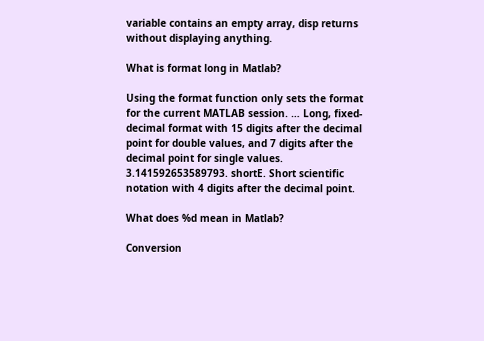variable contains an empty array, disp returns without displaying anything.

What is format long in Matlab?

Using the format function only sets the format for the current MATLAB session. … Long, fixed-decimal format with 15 digits after the decimal point for double values, and 7 digits after the decimal point for single values. 3.141592653589793. shortE. Short scientific notation with 4 digits after the decimal point.

What does %d mean in Matlab?

Conversion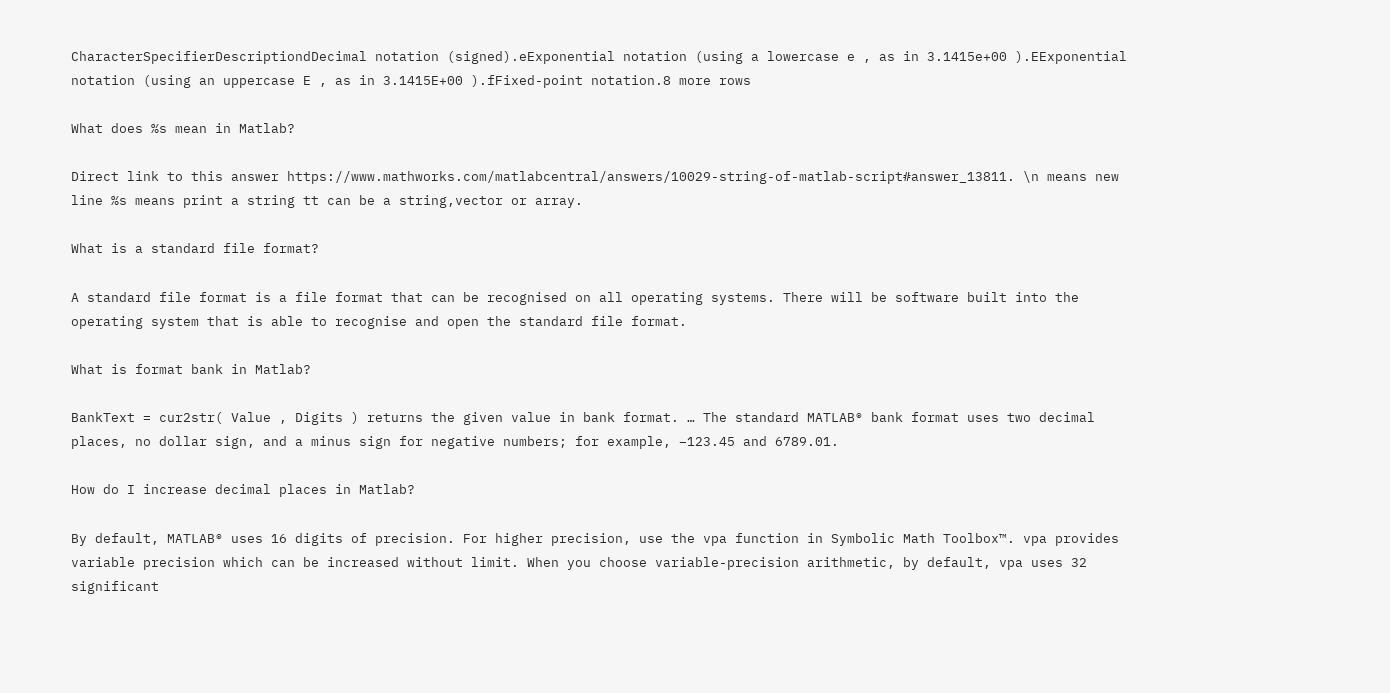CharacterSpecifierDescriptiondDecimal notation (signed).eExponential notation (using a lowercase e , as in 3.1415e+00 ).EExponential notation (using an uppercase E , as in 3.1415E+00 ).fFixed-point notation.8 more rows

What does %s mean in Matlab?

Direct link to this answer https://www.mathworks.com/matlabcentral/answers/10029-string-of-matlab-script#answer_13811. \n means new line %s means print a string tt can be a string,vector or array.

What is a standard file format?

A standard file format is a file format that can be recognised on all operating systems. There will be software built into the operating system that is able to recognise and open the standard file format.

What is format bank in Matlab?

BankText = cur2str( Value , Digits ) returns the given value in bank format. … The standard MATLAB® bank format uses two decimal places, no dollar sign, and a minus sign for negative numbers; for example, −123.45 and 6789.01.

How do I increase decimal places in Matlab?

By default, MATLAB® uses 16 digits of precision. For higher precision, use the vpa function in Symbolic Math Toolbox™. vpa provides variable precision which can be increased without limit. When you choose variable-precision arithmetic, by default, vpa uses 32 significant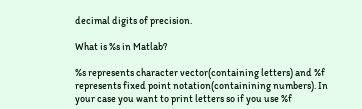decimal digits of precision.

What is %s in Matlab?

%s represents character vector(containing letters) and %f represents fixed point notation(containining numbers). In your case you want to print letters so if you use %f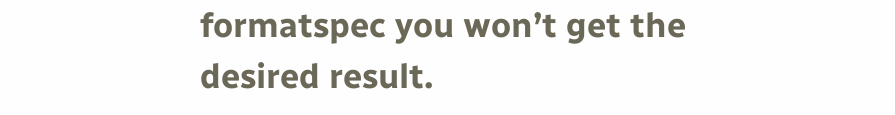formatspec you won’t get the desired result.